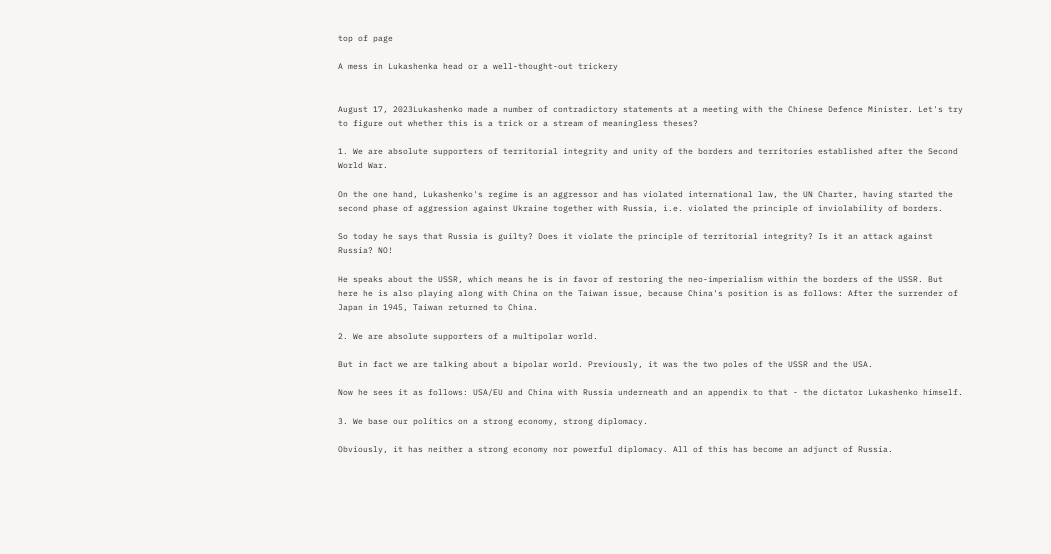top of page

A mess in Lukashenka head or a well-thought-out trickery


August 17, 2023Lukashenko made a number of contradictory statements at a meeting with the Chinese Defence Minister. Let's try to figure out whether this is a trick or a stream of meaningless theses?

1. We are absolute supporters of territorial integrity and unity of the borders and territories established after the Second World War.

On the one hand, Lukashenko's regime is an aggressor and has violated international law, the UN Charter, having started the second phase of aggression against Ukraine together with Russia, i.e. violated the principle of inviolability of borders.

So today he says that Russia is guilty? Does it violate the principle of territorial integrity? Is it an attack against Russia? NO!

He speaks about the USSR, which means he is in favor of restoring the neo-imperialism within the borders of the USSR. But here he is also playing along with China on the Taiwan issue, because China's position is as follows: After the surrender of Japan in 1945, Taiwan returned to China.

2. We are absolute supporters of a multipolar world.

But in fact we are talking about a bipolar world. Previously, it was the two poles of the USSR and the USA.

Now he sees it as follows: USA/EU and China with Russia underneath and an appendix to that - the dictator Lukashenko himself.

3. We base our politics on a strong economy, strong diplomacy.

Obviously, it has neither a strong economy nor powerful diplomacy. All of this has become an adjunct of Russia.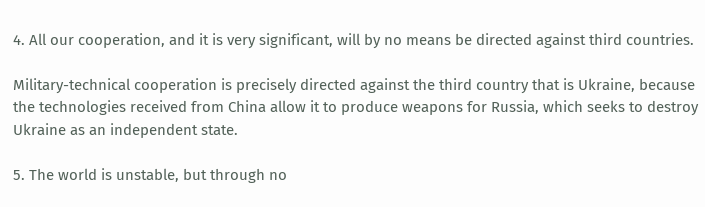4. All our cooperation, and it is very significant, will by no means be directed against third countries.

Military-technical cooperation is precisely directed against the third country that is Ukraine, because the technologies received from China allow it to produce weapons for Russia, which seeks to destroy Ukraine as an independent state.

5. The world is unstable, but through no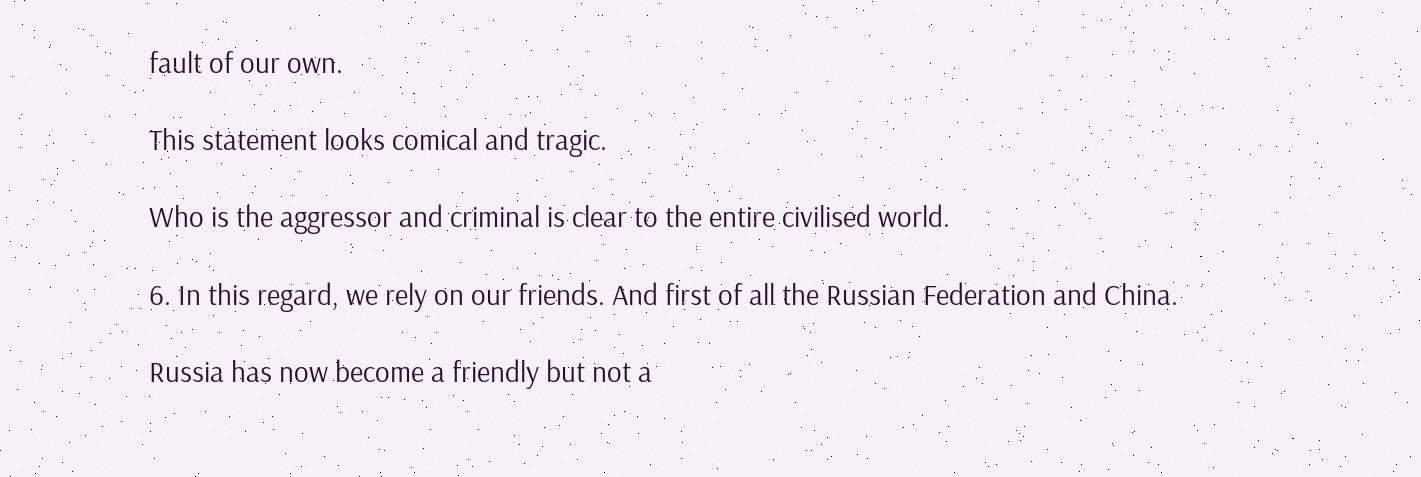fault of our own.

This statement looks comical and tragic.

Who is the aggressor and criminal is clear to the entire civilised world.

6. In this regard, we rely on our friends. And first of all the Russian Federation and China.

Russia has now become a friendly but not a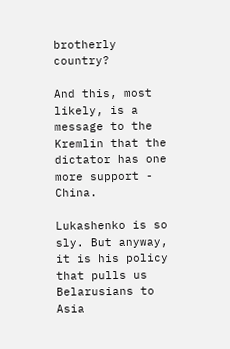brotherly country?

And this, most likely, is a message to the Kremlin that the dictator has one more support - China.

Lukashenko is so sly. But anyway, it is his policy that pulls us Belarusians to Asia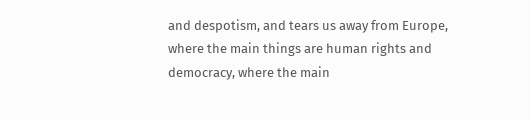and despotism, and tears us away from Europe, where the main things are human rights and democracy, where the main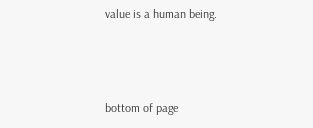value is a human being.



bottom of page